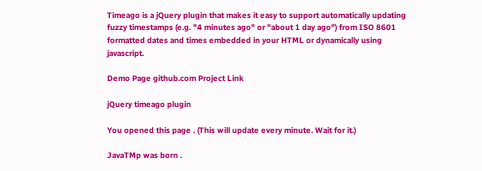Timeago is a jQuery plugin that makes it easy to support automatically updating fuzzy timestamps (e.g. "4 minutes ago" or "about 1 day ago") from ISO 8601 formatted dates and times embedded in your HTML or dynamically using javascript.

Demo Page github.com Project Link

jQuery timeago plugin

You opened this page . (This will update every minute. Wait for it.)

JavaTMp was born .